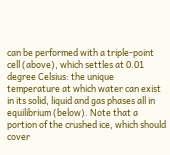can be performed with a triple-point cell (above), which settles at 0.01 degree Celsius: the unique temperature at which water can exist in its solid, liquid and gas phases all in equilibrium (below). Note that a portion of the crushed ice, which should cover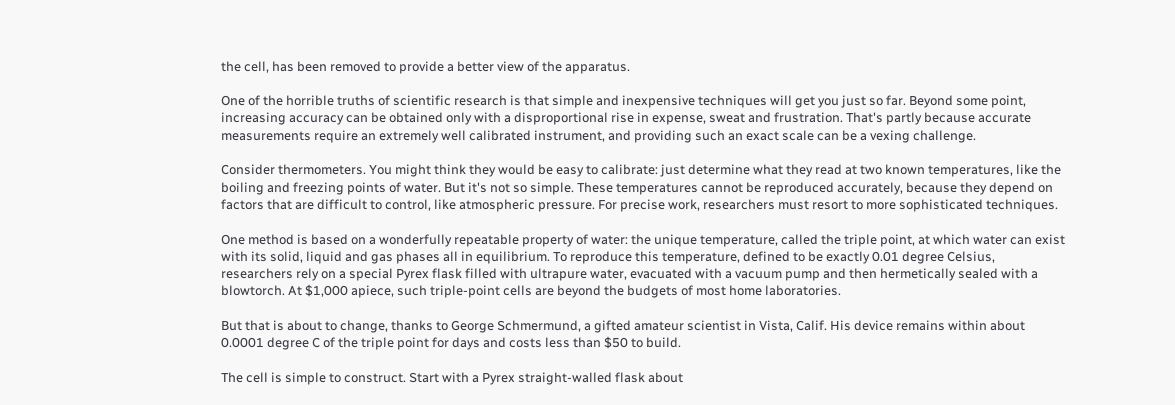the cell, has been removed to provide a better view of the apparatus.

One of the horrible truths of scientific research is that simple and inexpensive techniques will get you just so far. Beyond some point, increasing accuracy can be obtained only with a disproportional rise in expense, sweat and frustration. That's partly because accurate measurements require an extremely well calibrated instrument, and providing such an exact scale can be a vexing challenge.

Consider thermometers. You might think they would be easy to calibrate: just determine what they read at two known temperatures, like the boiling and freezing points of water. But it's not so simple. These temperatures cannot be reproduced accurately, because they depend on factors that are difficult to control, like atmospheric pressure. For precise work, researchers must resort to more sophisticated techniques.

One method is based on a wonderfully repeatable property of water: the unique temperature, called the triple point, at which water can exist with its solid, liquid and gas phases all in equilibrium. To reproduce this temperature, defined to be exactly 0.01 degree Celsius, researchers rely on a special Pyrex flask filled with ultrapure water, evacuated with a vacuum pump and then hermetically sealed with a blowtorch. At $1,000 apiece, such triple-point cells are beyond the budgets of most home laboratories.

But that is about to change, thanks to George Schmermund, a gifted amateur scientist in Vista, Calif. His device remains within about 0.0001 degree C of the triple point for days and costs less than $50 to build.

The cell is simple to construct. Start with a Pyrex straight-walled flask about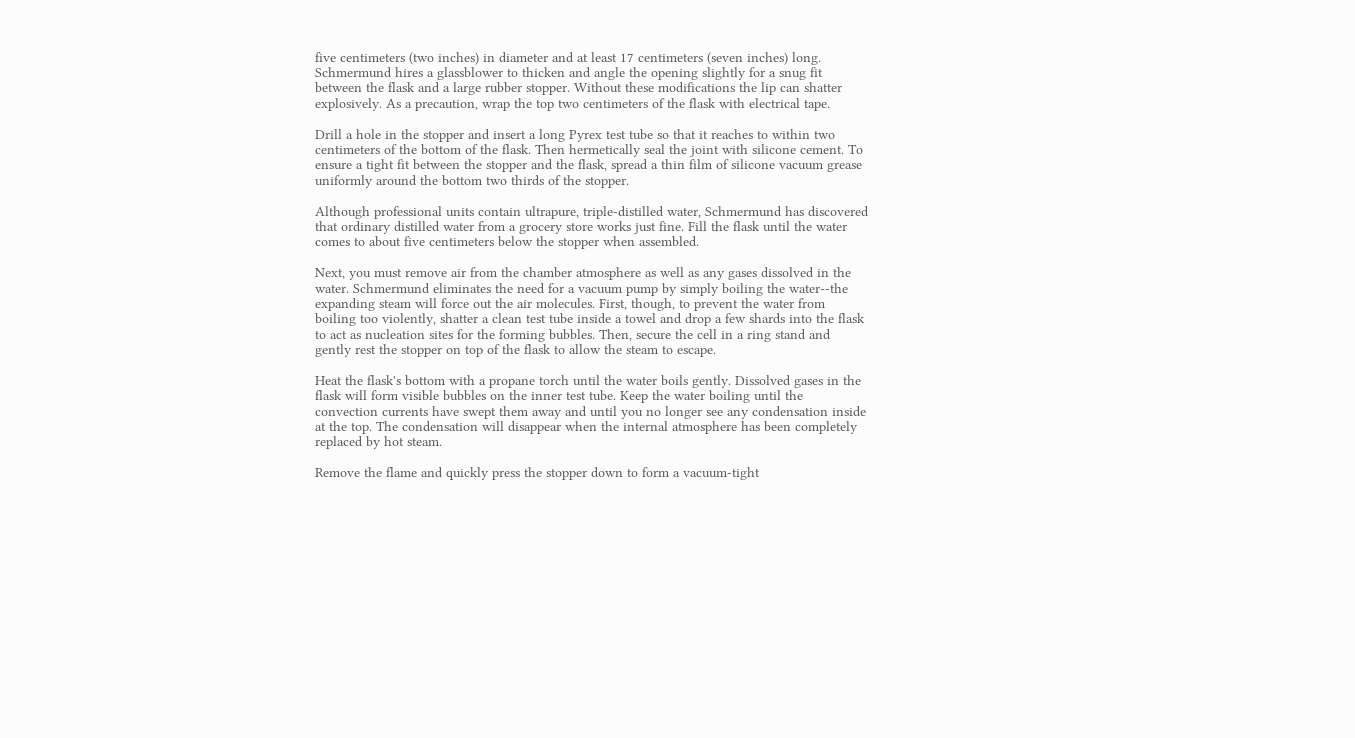five centimeters (two inches) in diameter and at least 17 centimeters (seven inches) long. Schmermund hires a glassblower to thicken and angle the opening slightly for a snug fit between the flask and a large rubber stopper. Without these modifications the lip can shatter explosively. As a precaution, wrap the top two centimeters of the flask with electrical tape.

Drill a hole in the stopper and insert a long Pyrex test tube so that it reaches to within two centimeters of the bottom of the flask. Then hermetically seal the joint with silicone cement. To ensure a tight fit between the stopper and the flask, spread a thin film of silicone vacuum grease uniformly around the bottom two thirds of the stopper.

Although professional units contain ultrapure, triple-distilled water, Schmermund has discovered that ordinary distilled water from a grocery store works just fine. Fill the flask until the water comes to about five centimeters below the stopper when assembled.

Next, you must remove air from the chamber atmosphere as well as any gases dissolved in the water. Schmermund eliminates the need for a vacuum pump by simply boiling the water--the expanding steam will force out the air molecules. First, though, to prevent the water from boiling too violently, shatter a clean test tube inside a towel and drop a few shards into the flask to act as nucleation sites for the forming bubbles. Then, secure the cell in a ring stand and gently rest the stopper on top of the flask to allow the steam to escape.

Heat the flask's bottom with a propane torch until the water boils gently. Dissolved gases in the flask will form visible bubbles on the inner test tube. Keep the water boiling until the convection currents have swept them away and until you no longer see any condensation inside at the top. The condensation will disappear when the internal atmosphere has been completely replaced by hot steam.

Remove the flame and quickly press the stopper down to form a vacuum-tight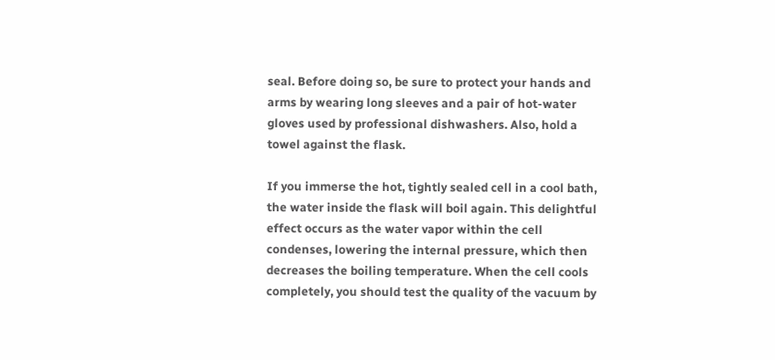seal. Before doing so, be sure to protect your hands and arms by wearing long sleeves and a pair of hot-water gloves used by professional dishwashers. Also, hold a towel against the flask.

If you immerse the hot, tightly sealed cell in a cool bath, the water inside the flask will boil again. This delightful effect occurs as the water vapor within the cell condenses, lowering the internal pressure, which then decreases the boiling temperature. When the cell cools completely, you should test the quality of the vacuum by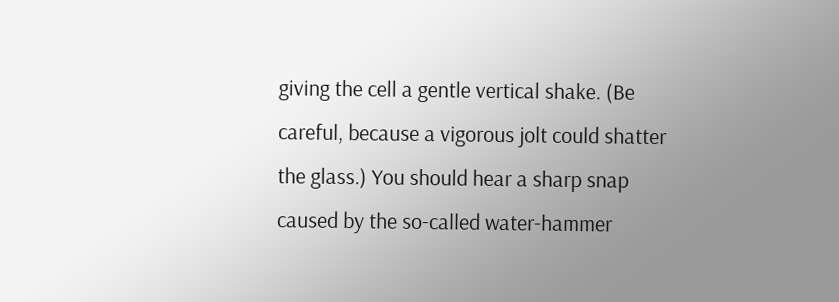giving the cell a gentle vertical shake. (Be careful, because a vigorous jolt could shatter the glass.) You should hear a sharp snap caused by the so-called water-hammer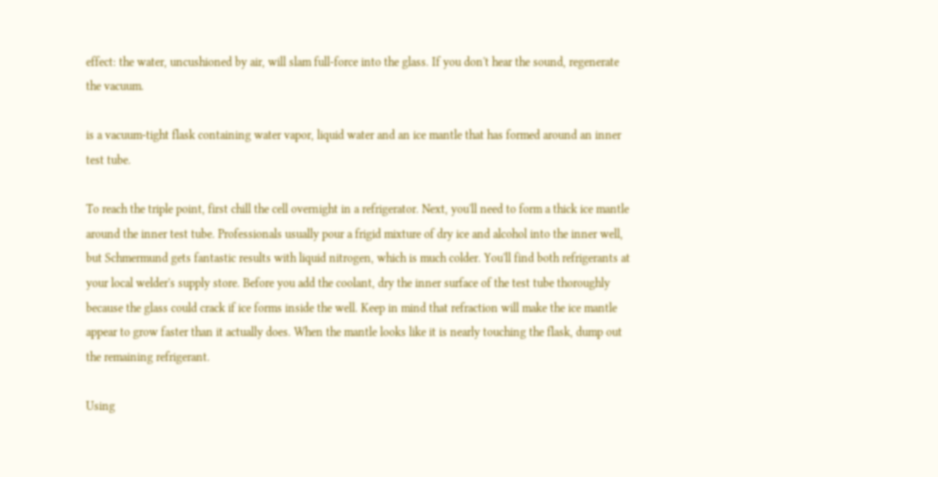effect: the water, uncushioned by air, will slam full-force into the glass. If you don't hear the sound, regenerate the vacuum.

is a vacuum-tight flask containing water vapor, liquid water and an ice mantle that has formed around an inner test tube.

To reach the triple point, first chill the cell overnight in a refrigerator. Next, you'll need to form a thick ice mantle around the inner test tube. Professionals usually pour a frigid mixture of dry ice and alcohol into the inner well, but Schmermund gets fantastic results with liquid nitrogen, which is much colder. You'll find both refrigerants at your local welder's supply store. Before you add the coolant, dry the inner surface of the test tube thoroughly because the glass could crack if ice forms inside the well. Keep in mind that refraction will make the ice mantle appear to grow faster than it actually does. When the mantle looks like it is nearly touching the flask, dump out the remaining refrigerant.

Using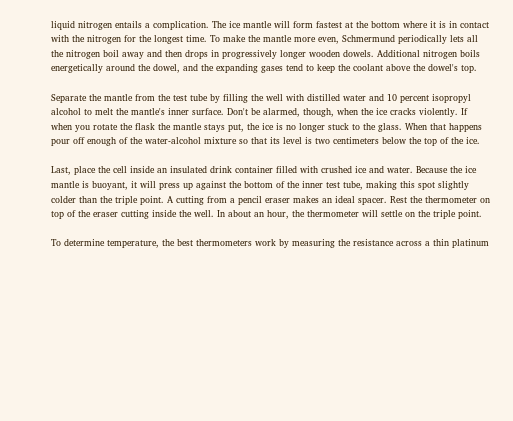liquid nitrogen entails a complication. The ice mantle will form fastest at the bottom where it is in contact with the nitrogen for the longest time. To make the mantle more even, Schmermund periodically lets all the nitrogen boil away and then drops in progressively longer wooden dowels. Additional nitrogen boils energetically around the dowel, and the expanding gases tend to keep the coolant above the dowel's top.

Separate the mantle from the test tube by filling the well with distilled water and 10 percent isopropyl alcohol to melt the mantle's inner surface. Don't be alarmed, though, when the ice cracks violently. If when you rotate the flask the mantle stays put, the ice is no longer stuck to the glass. When that happens pour off enough of the water-alcohol mixture so that its level is two centimeters below the top of the ice.

Last, place the cell inside an insulated drink container filled with crushed ice and water. Because the ice mantle is buoyant, it will press up against the bottom of the inner test tube, making this spot slightly colder than the triple point. A cutting from a pencil eraser makes an ideal spacer. Rest the thermometer on top of the eraser cutting inside the well. In about an hour, the thermometer will settle on the triple point.

To determine temperature, the best thermometers work by measuring the resistance across a thin platinum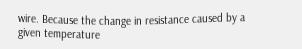wire. Because the change in resistance caused by a given temperature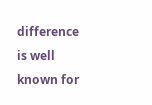difference is well known for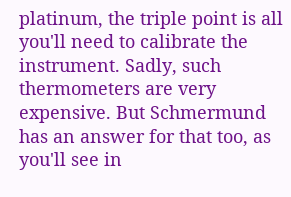platinum, the triple point is all you'll need to calibrate the instrument. Sadly, such thermometers are very expensive. But Schmermund has an answer for that too, as you'll see in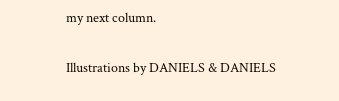my next column.

Illustrations by DANIELS & DANIELS